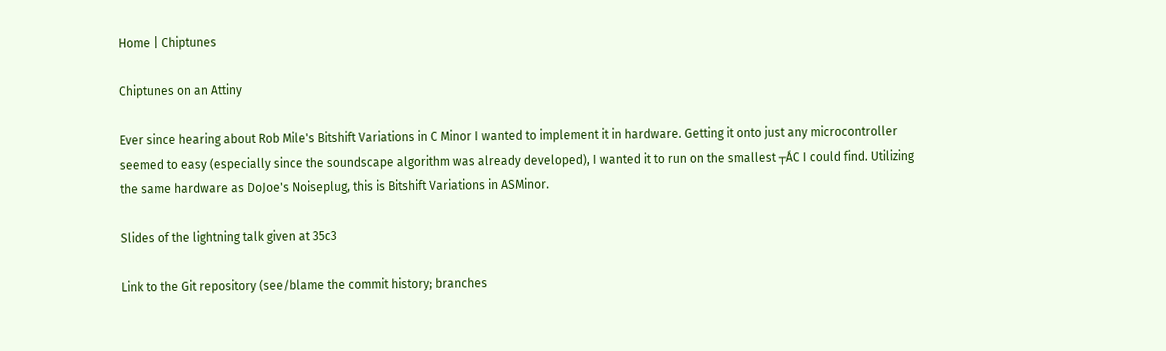Home | Chiptunes

Chiptunes on an Attiny

Ever since hearing about Rob Mile's Bitshift Variations in C Minor I wanted to implement it in hardware. Getting it onto just any microcontroller seemed to easy (especially since the soundscape algorithm was already developed), I wanted it to run on the smallest ┬ÁC I could find. Utilizing the same hardware as DoJoe's Noiseplug, this is Bitshift Variations in ASMinor.

Slides of the lightning talk given at 35c3

Link to the Git repository (see/blame the commit history; branches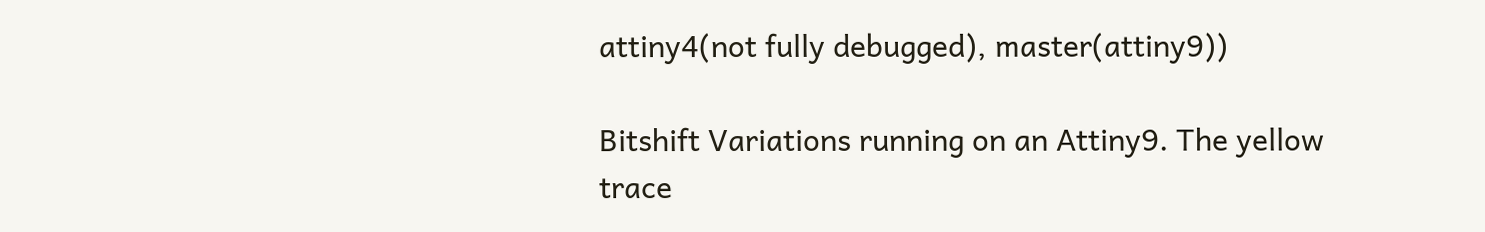attiny4(not fully debugged), master(attiny9))

Bitshift Variations running on an Attiny9. The yellow trace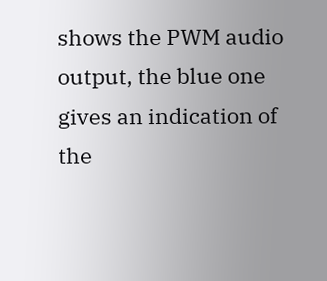shows the PWM audio output, the blue one gives an indication of the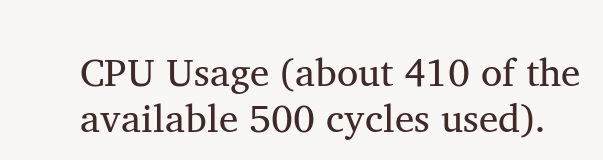CPU Usage (about 410 of the available 500 cycles used).